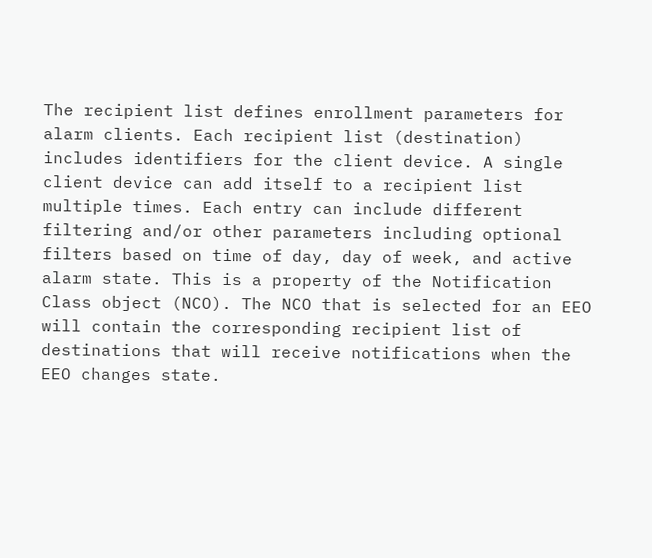The recipient list defines enrollment parameters for alarm clients. Each recipient list (destination) includes identifiers for the client device. A single client device can add itself to a recipient list multiple times. Each entry can include different filtering and/or other parameters including optional filters based on time of day, day of week, and active alarm state. This is a property of the Notification Class object (NCO). The NCO that is selected for an EEO will contain the corresponding recipient list of destinations that will receive notifications when the EEO changes state.